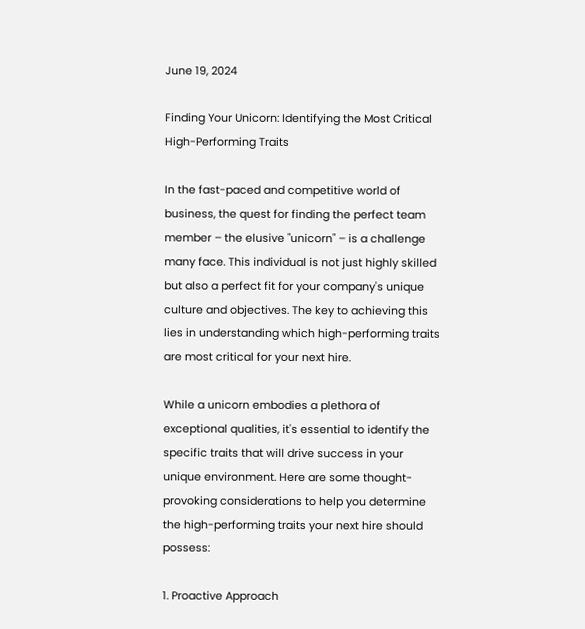June 19, 2024

Finding Your Unicorn: Identifying the Most Critical High-Performing Traits

In the fast-paced and competitive world of business, the quest for finding the perfect team member – the elusive "unicorn" – is a challenge many face. This individual is not just highly skilled but also a perfect fit for your company's unique culture and objectives. The key to achieving this lies in understanding which high-performing traits are most critical for your next hire.

While a unicorn embodies a plethora of exceptional qualities, it's essential to identify the specific traits that will drive success in your unique environment. Here are some thought-provoking considerations to help you determine the high-performing traits your next hire should possess:

1. Proactive Approach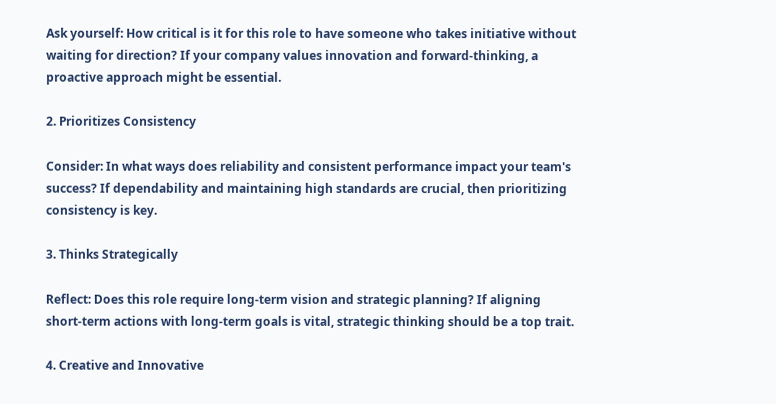Ask yourself: How critical is it for this role to have someone who takes initiative without waiting for direction? If your company values innovation and forward-thinking, a proactive approach might be essential.

2. Prioritizes Consistency

Consider: In what ways does reliability and consistent performance impact your team's success? If dependability and maintaining high standards are crucial, then prioritizing consistency is key.

3. Thinks Strategically

Reflect: Does this role require long-term vision and strategic planning? If aligning short-term actions with long-term goals is vital, strategic thinking should be a top trait.

4. Creative and Innovative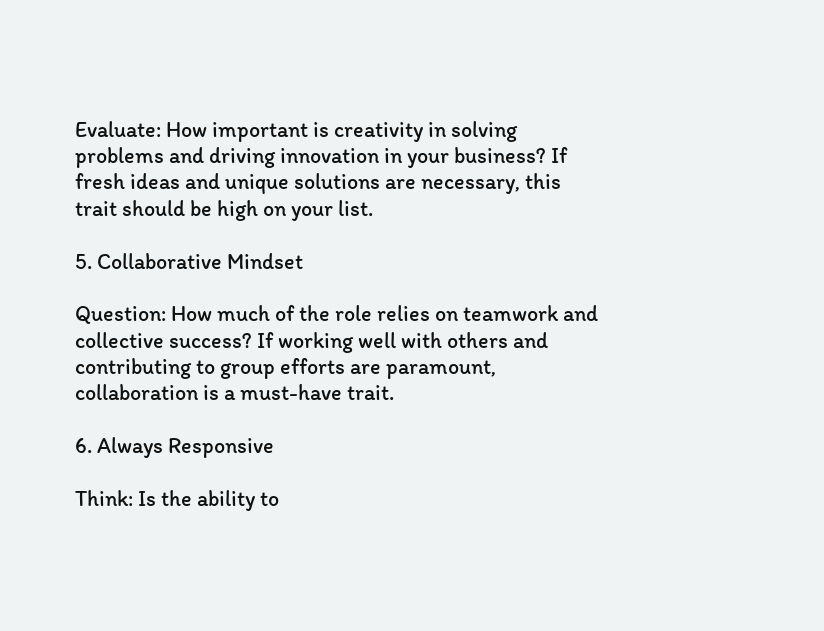Evaluate: How important is creativity in solving problems and driving innovation in your business? If fresh ideas and unique solutions are necessary, this trait should be high on your list.

5. Collaborative Mindset

Question: How much of the role relies on teamwork and collective success? If working well with others and contributing to group efforts are paramount, collaboration is a must-have trait.

6. Always Responsive

Think: Is the ability to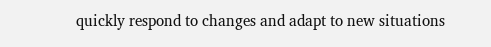quickly respond to changes and adapt to new situations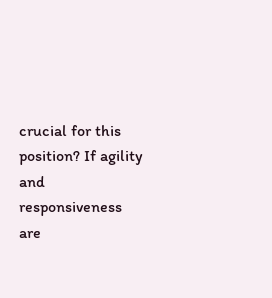crucial for this position? If agility and responsiveness are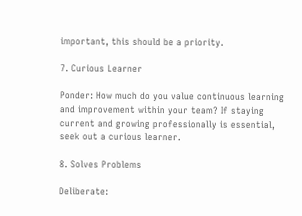important, this should be a priority.

7. Curious Learner

Ponder: How much do you value continuous learning and improvement within your team? If staying current and growing professionally is essential, seek out a curious learner.

8. Solves Problems

Deliberate: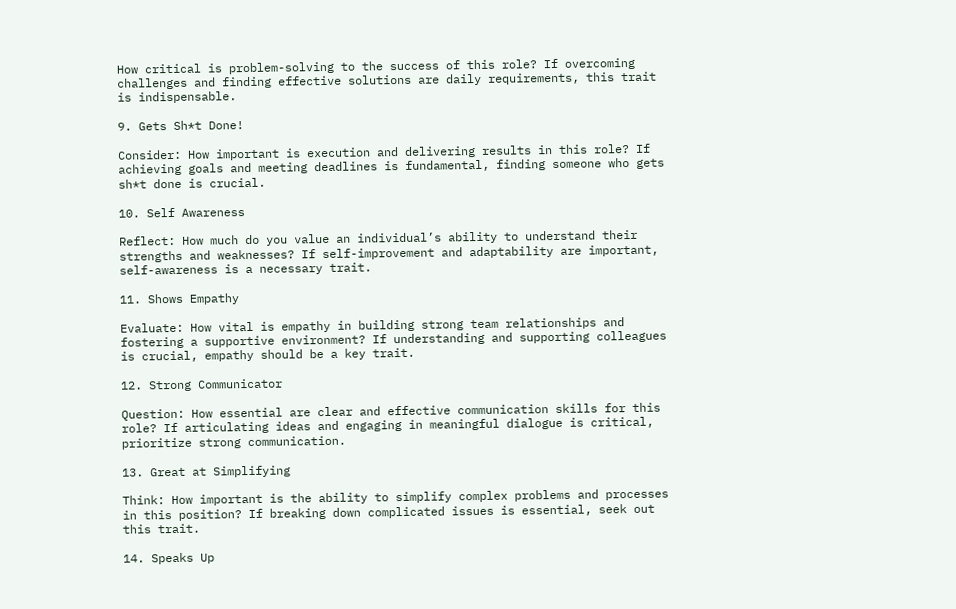How critical is problem-solving to the success of this role? If overcoming challenges and finding effective solutions are daily requirements, this trait is indispensable.

9. Gets Sh*t Done!

Consider: How important is execution and delivering results in this role? If achieving goals and meeting deadlines is fundamental, finding someone who gets sh*t done is crucial.

10. Self Awareness

Reflect: How much do you value an individual’s ability to understand their strengths and weaknesses? If self-improvement and adaptability are important, self-awareness is a necessary trait.

11. Shows Empathy

Evaluate: How vital is empathy in building strong team relationships and fostering a supportive environment? If understanding and supporting colleagues is crucial, empathy should be a key trait.

12. Strong Communicator

Question: How essential are clear and effective communication skills for this role? If articulating ideas and engaging in meaningful dialogue is critical, prioritize strong communication.

13. Great at Simplifying

Think: How important is the ability to simplify complex problems and processes in this position? If breaking down complicated issues is essential, seek out this trait.

14. Speaks Up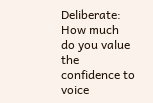Deliberate: How much do you value the confidence to voice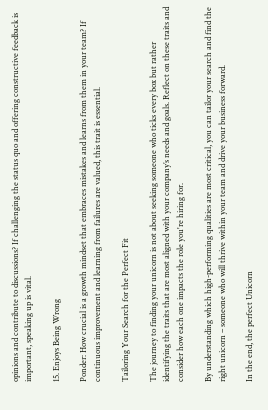opinions and contribute to discussions? If challenging the status quo and offering constructive feedback is important, speaking up is vital.

15. Enjoys Being Wrong

Ponder: How crucial is a growth mindset that embraces mistakes and learns from them in your team? If continuous improvement and learning from failures are valued, this trait is essential.

Tailoring Your Search for the Perfect Fit

The journey to finding your unicorn is not about seeking someone who ticks every box but rather identifying the traits that are most aligned with your company’s needs and goals. Reflect on these traits and consider how each one impacts the role you're hiring for.

By understanding which high-performing qualities are most critical, you can tailor your search and find the right unicorn – someone who will thrive within your team and drive your business forward.

In the end, the perfect Unicorn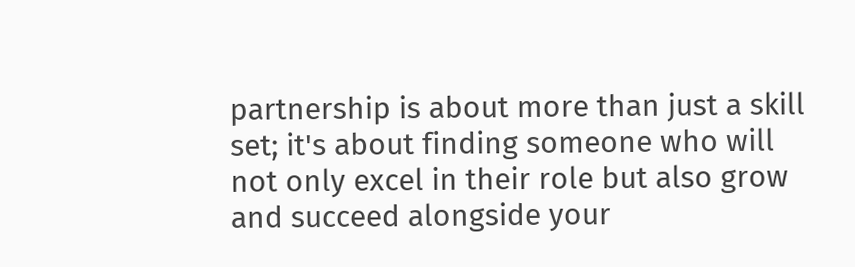partnership is about more than just a skill set; it's about finding someone who will not only excel in their role but also grow and succeed alongside your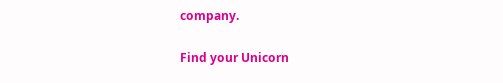company.

Find your Unicorn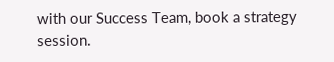with our Success Team, book a strategy session.